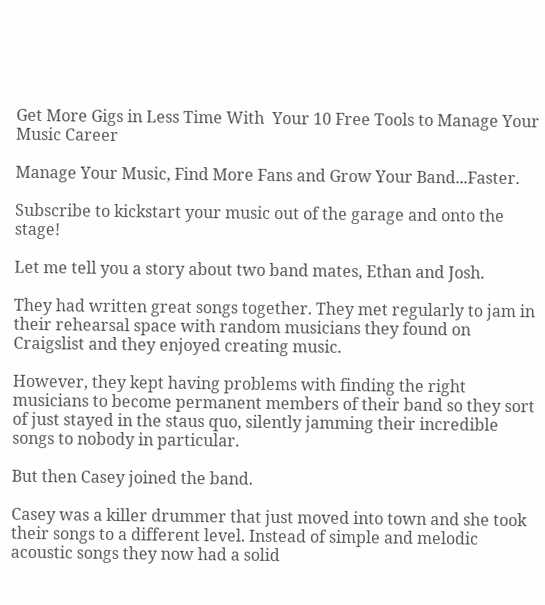Get More Gigs in Less Time With  Your 10 Free Tools to Manage Your Music Career

Manage Your Music, Find More Fans and Grow Your Band...Faster.

Subscribe to kickstart your music out of the garage and onto the stage!

Let me tell you a story about two band mates, Ethan and Josh.

They had written great songs together. They met regularly to jam in their rehearsal space with random musicians they found on Craigslist and they enjoyed creating music.

However, they kept having problems with finding the right musicians to become permanent members of their band so they sort of just stayed in the staus quo, silently jamming their incredible songs to nobody in particular.

But then Casey joined the band.

Casey was a killer drummer that just moved into town and she took their songs to a different level. Instead of simple and melodic acoustic songs they now had a solid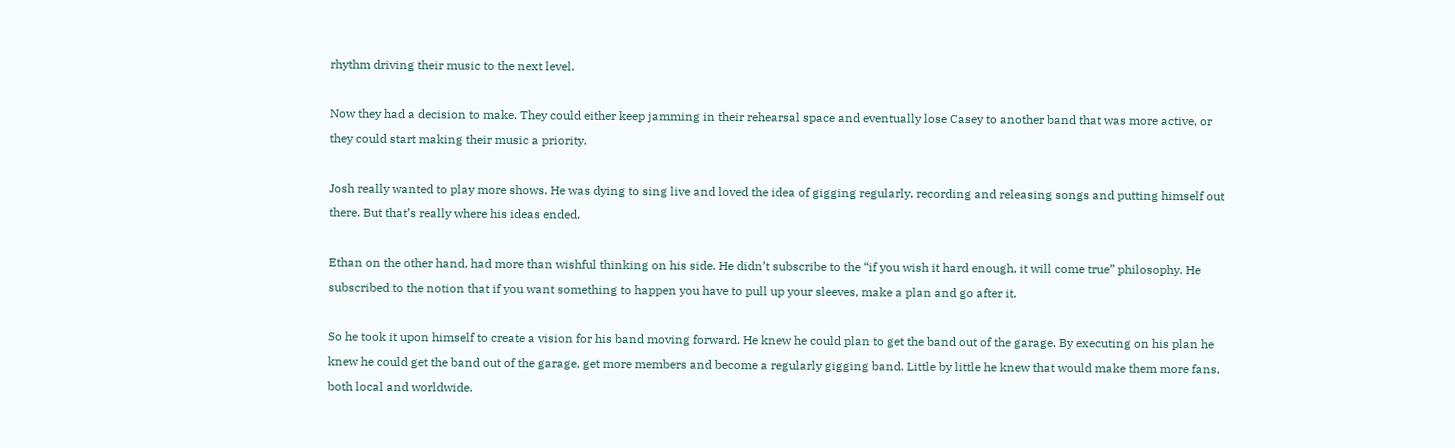rhythm driving their music to the next level.

Now they had a decision to make. They could either keep jamming in their rehearsal space and eventually lose Casey to another band that was more active, or they could start making their music a priority.

Josh really wanted to play more shows. He was dying to sing live and loved the idea of gigging regularly, recording and releasing songs and putting himself out there. But that’s really where his ideas ended.

Ethan on the other hand, had more than wishful thinking on his side. He didn’t subscribe to the “if you wish it hard enough, it will come true” philosophy. He subscribed to the notion that if you want something to happen you have to pull up your sleeves, make a plan and go after it.

So he took it upon himself to create a vision for his band moving forward. He knew he could plan to get the band out of the garage. By executing on his plan he knew he could get the band out of the garage, get more members and become a regularly gigging band. Little by little he knew that would make them more fans, both local and worldwide.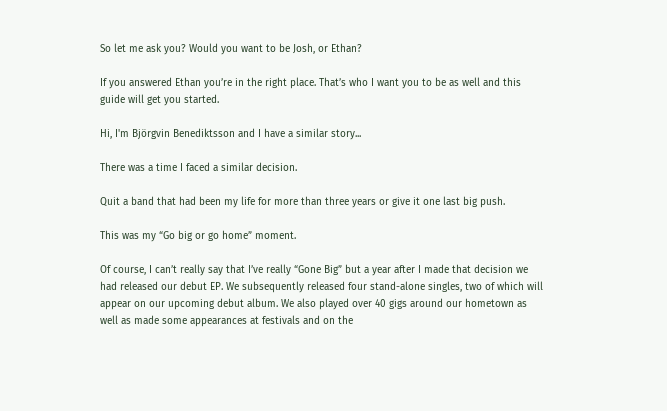So let me ask you? Would you want to be Josh, or Ethan?

If you answered Ethan you’re in the right place. That’s who I want you to be as well and this guide will get you started.

Hi, I'm Björgvin Benediktsson and I have a similar story...

There was a time I faced a similar decision.

Quit a band that had been my life for more than three years or give it one last big push.

This was my “Go big or go home” moment.

Of course, I can’t really say that I’ve really “Gone Big” but a year after I made that decision we had released our debut EP. We subsequently released four stand-alone singles, two of which will appear on our upcoming debut album. We also played over 40 gigs around our hometown as well as made some appearances at festivals and on the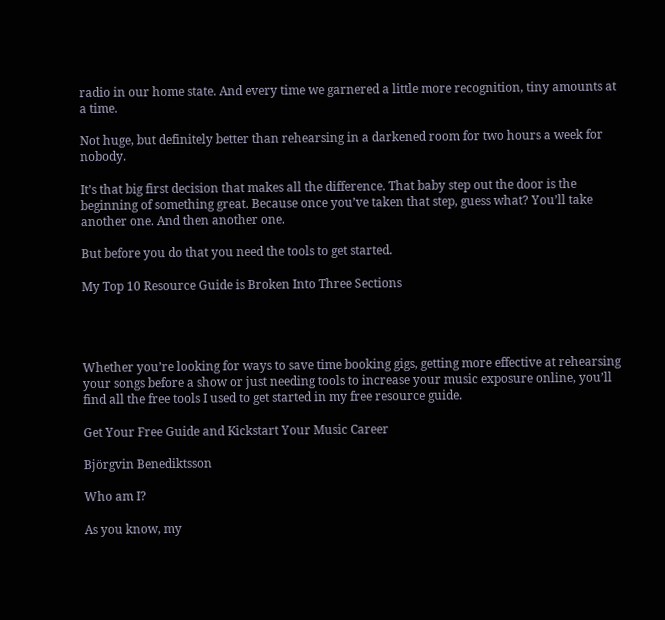radio in our home state. And every time we garnered a little more recognition, tiny amounts at a time.

Not huge, but definitely better than rehearsing in a darkened room for two hours a week for nobody.

It’s that big first decision that makes all the difference. That baby step out the door is the beginning of something great. Because once you’ve taken that step, guess what? You’ll take another one. And then another one.

But before you do that you need the tools to get started.

My Top 10 Resource Guide is Broken Into Three Sections




Whether you’re looking for ways to save time booking gigs, getting more effective at rehearsing your songs before a show or just needing tools to increase your music exposure online, you’ll find all the free tools I used to get started in my free resource guide.

Get Your Free Guide and Kickstart Your Music Career

Björgvin Benediktsson

Who am I?

As you know, my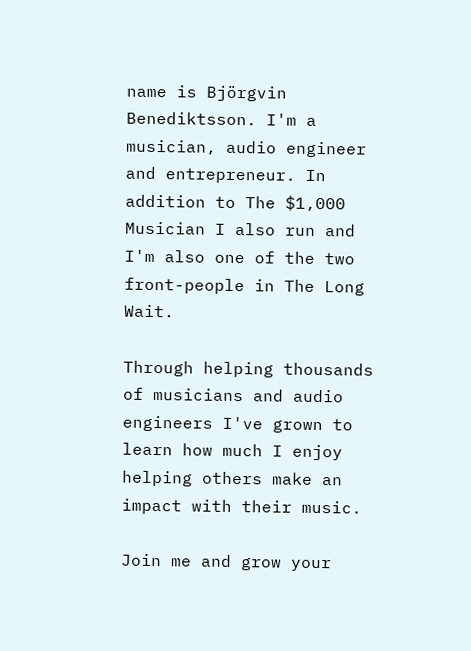name is Björgvin Benediktsson. I'm a musician, audio engineer and entrepreneur. In addition to The $1,000 Musician I also run and I'm also one of the two front-people in The Long Wait.

Through helping thousands of musicians and audio engineers I've grown to learn how much I enjoy helping others make an impact with their music.

Join me and grow your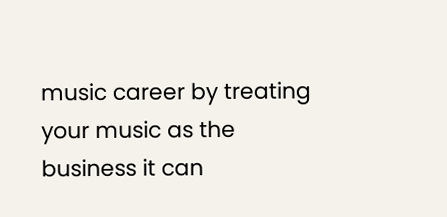music career by treating your music as the business it can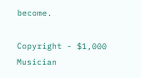become.

Copyright - $1,000 Musician